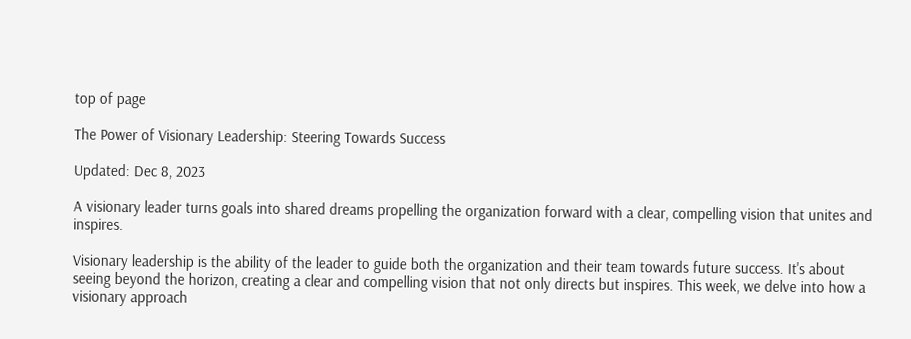top of page

The Power of Visionary Leadership: Steering Towards Success

Updated: Dec 8, 2023

A visionary leader turns goals into shared dreams propelling the organization forward with a clear, compelling vision that unites and inspires.

Visionary leadership is the ability of the leader to guide both the organization and their team towards future success. It's about seeing beyond the horizon, creating a clear and compelling vision that not only directs but inspires. This week, we delve into how a visionary approach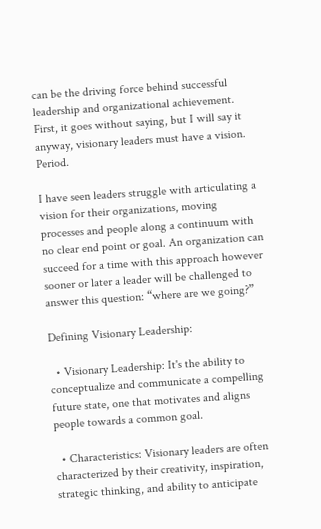can be the driving force behind successful leadership and organizational achievement. First, it goes without saying, but I will say it anyway, visionary leaders must have a vision. Period.

I have seen leaders struggle with articulating a vision for their organizations, moving processes and people along a continuum with no clear end point or goal. An organization can succeed for a time with this approach however sooner or later a leader will be challenged to answer this question: “where are we going?”

Defining Visionary Leadership:

  • Visionary Leadership: It's the ability to conceptualize and communicate a compelling future state, one that motivates and aligns people towards a common goal.

  • Characteristics: Visionary leaders are often characterized by their creativity, inspiration, strategic thinking, and ability to anticipate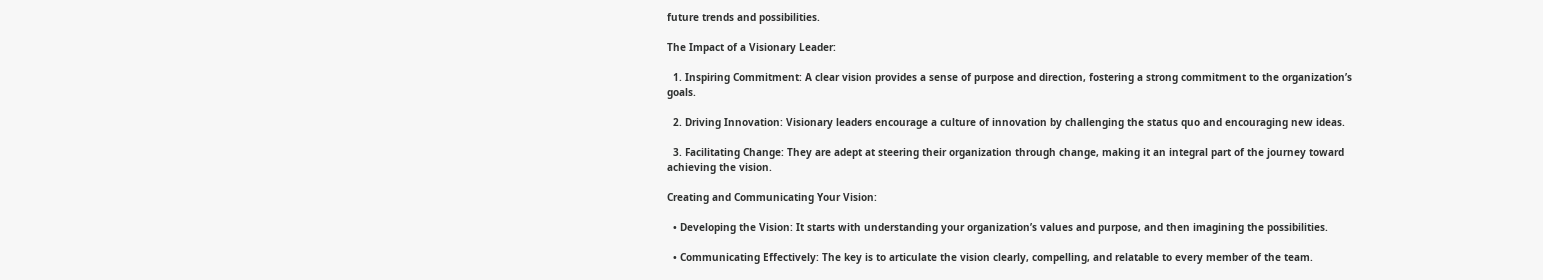future trends and possibilities.

The Impact of a Visionary Leader:

  1. Inspiring Commitment: A clear vision provides a sense of purpose and direction, fostering a strong commitment to the organization’s goals.

  2. Driving Innovation: Visionary leaders encourage a culture of innovation by challenging the status quo and encouraging new ideas.

  3. Facilitating Change: They are adept at steering their organization through change, making it an integral part of the journey toward achieving the vision.

Creating and Communicating Your Vision:

  • Developing the Vision: It starts with understanding your organization’s values and purpose, and then imagining the possibilities.

  • Communicating Effectively: The key is to articulate the vision clearly, compelling, and relatable to every member of the team.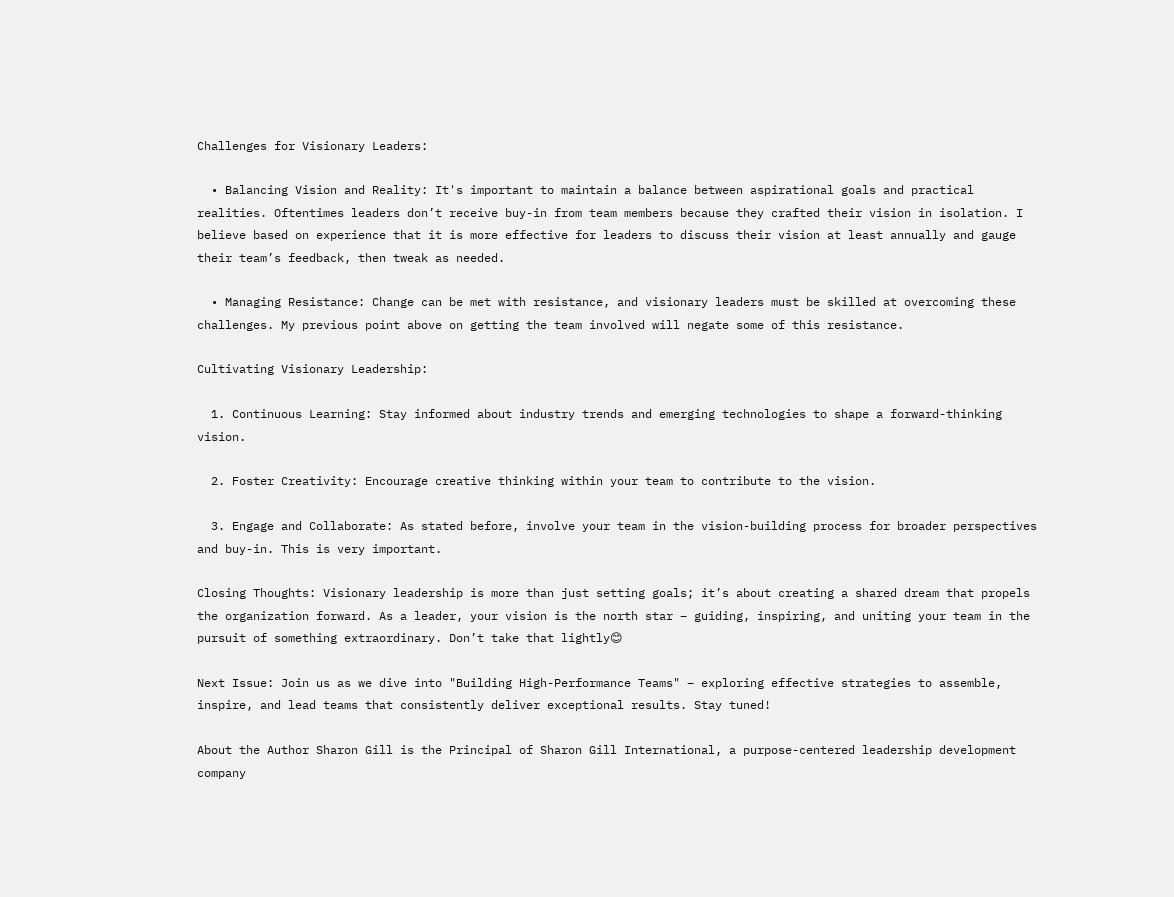Challenges for Visionary Leaders:

  • Balancing Vision and Reality: It's important to maintain a balance between aspirational goals and practical realities. Oftentimes leaders don’t receive buy-in from team members because they crafted their vision in isolation. I believe based on experience that it is more effective for leaders to discuss their vision at least annually and gauge their team’s feedback, then tweak as needed.

  • Managing Resistance: Change can be met with resistance, and visionary leaders must be skilled at overcoming these challenges. My previous point above on getting the team involved will negate some of this resistance.

Cultivating Visionary Leadership:

  1. Continuous Learning: Stay informed about industry trends and emerging technologies to shape a forward-thinking vision.

  2. Foster Creativity: Encourage creative thinking within your team to contribute to the vision.

  3. Engage and Collaborate: As stated before, involve your team in the vision-building process for broader perspectives and buy-in. This is very important.

Closing Thoughts: Visionary leadership is more than just setting goals; it’s about creating a shared dream that propels the organization forward. As a leader, your vision is the north star – guiding, inspiring, and uniting your team in the pursuit of something extraordinary. Don’t take that lightly😊

Next Issue: Join us as we dive into "Building High-Performance Teams" – exploring effective strategies to assemble, inspire, and lead teams that consistently deliver exceptional results. Stay tuned!

About the Author Sharon Gill is the Principal of Sharon Gill International, a purpose-centered leadership development company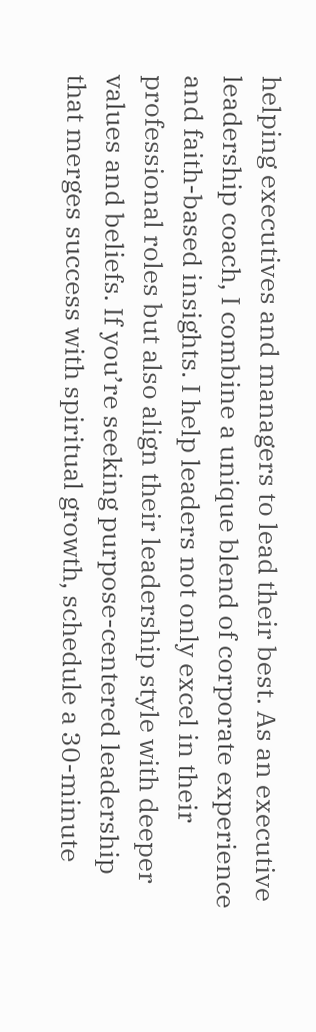helping executives and managers to lead their best. As an executive leadership coach, I combine a unique blend of corporate experience and faith-based insights. I help leaders not only excel in their professional roles but also align their leadership style with deeper values and beliefs. If you’re seeking purpose-centered leadership that merges success with spiritual growth, schedule a 30-minute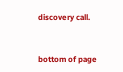discovery call.


bottom of page